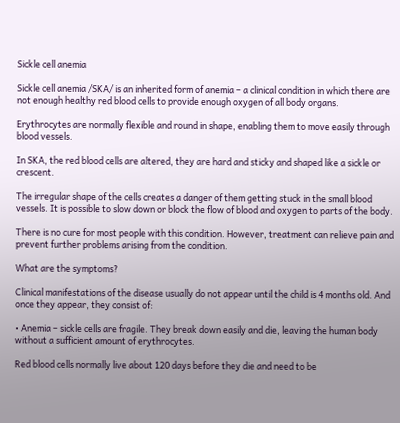Sickle cell anemia

Sickle cell anemia /SKA/ is an inherited form of anemia – a clinical condition in which there are not enough healthy red blood cells to provide enough oxygen of all body organs.

Erythrocytes are normally flexible and round in shape, enabling them to move easily through blood vessels.

In SKA, the red blood cells are altered, they are hard and sticky and shaped like a sickle or crescent.

The irregular shape of the cells creates a danger of them getting stuck in the small blood vessels. It is possible to slow down or block the flow of blood and oxygen to parts of the body.

There is no cure for most people with this condition. However, treatment can relieve pain and prevent further problems arising from the condition.

What are the symptoms?

Clinical manifestations of the disease usually do not appear until the child is 4 months old. And once they appear, they consist of:

• Anemia – sickle cells are fragile. They break down easily and die, leaving the human body without a sufficient amount of erythrocytes.

Red blood cells normally live about 120 days before they die and need to be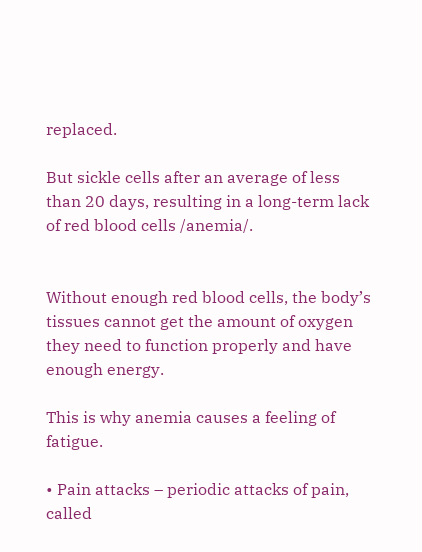replaced.

But sickle cells after an average of less than 20 days, resulting in a long-term lack of red blood cells /anemia/.


Without enough red blood cells, the body’s tissues cannot get the amount of oxygen they need to function properly and have enough energy.

This is why anemia causes a feeling of fatigue.

• Pain attacks – periodic attacks of pain, called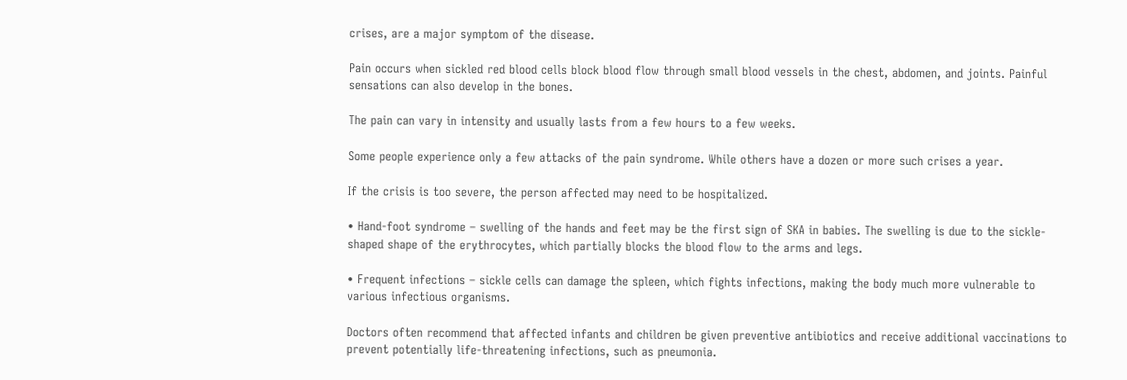crises, are a major symptom of the disease.

Pain occurs when sickled red blood cells block blood flow through small blood vessels in the chest, abdomen, and joints. Painful sensations can also develop in the bones.

The pain can vary in intensity and usually lasts from a few hours to a few weeks.

Some people experience only a few attacks of the pain syndrome. While others have a dozen or more such crises a year.

If the crisis is too severe, the person affected may need to be hospitalized.

• Hand-foot syndrome – swelling of the hands and feet may be the first sign of SKA in babies. The swelling is due to the sickle-shaped shape of the erythrocytes, which partially blocks the blood flow to the arms and legs.

• Frequent infections – sickle cells can damage the spleen, which fights infections, making the body much more vulnerable to various infectious organisms.

Doctors often recommend that affected infants and children be given preventive antibiotics and receive additional vaccinations to prevent potentially life-threatening infections, such as pneumonia.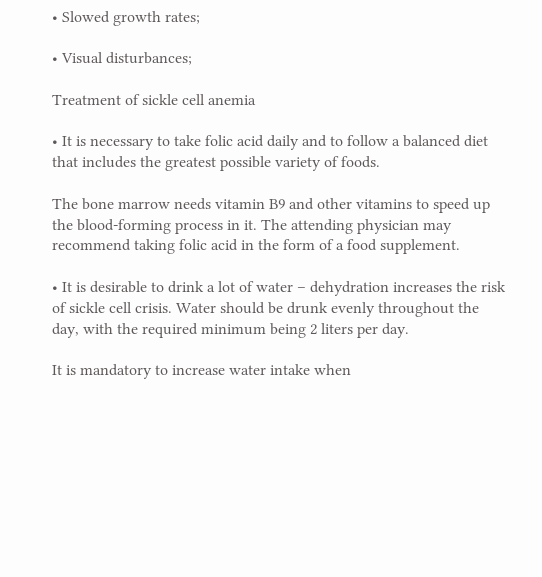• Slowed growth rates;

• Visual disturbances;

Treatment of sickle cell anemia

• It is necessary to take folic acid daily and to follow a balanced diet that includes the greatest possible variety of foods.

The bone marrow needs vitamin B9 and other vitamins to speed up the blood-forming process in it. The attending physician may recommend taking folic acid in the form of a food supplement.

• It is desirable to drink a lot of water – dehydration increases the risk of sickle cell crisis. Water should be drunk evenly throughout the day, with the required minimum being 2 liters per day.

It is mandatory to increase water intake when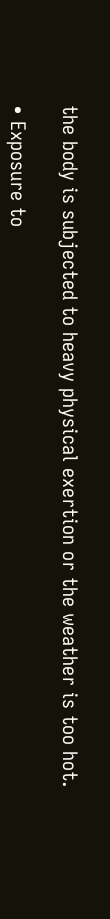the body is subjected to heavy physical exertion or the weather is too hot.

• Exposure to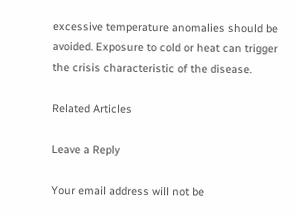excessive temperature anomalies should be avoided. Exposure to cold or heat can trigger the crisis characteristic of the disease.

Related Articles

Leave a Reply

Your email address will not be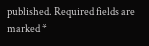published. Required fields are marked *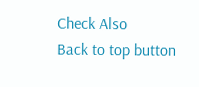Check Also
Back to top button